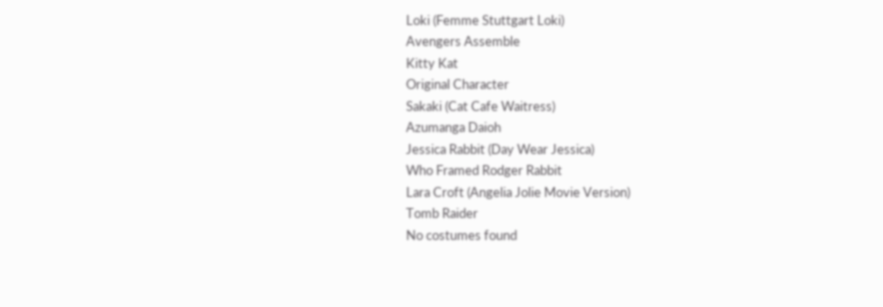Loki (Femme Stuttgart Loki)
Avengers Assemble
Kitty Kat
Original Character
Sakaki (Cat Cafe Waitress)
Azumanga Daioh
Jessica Rabbit (Day Wear Jessica)
Who Framed Rodger Rabbit
Lara Croft (Angelia Jolie Movie Version)
Tomb Raider
No costumes found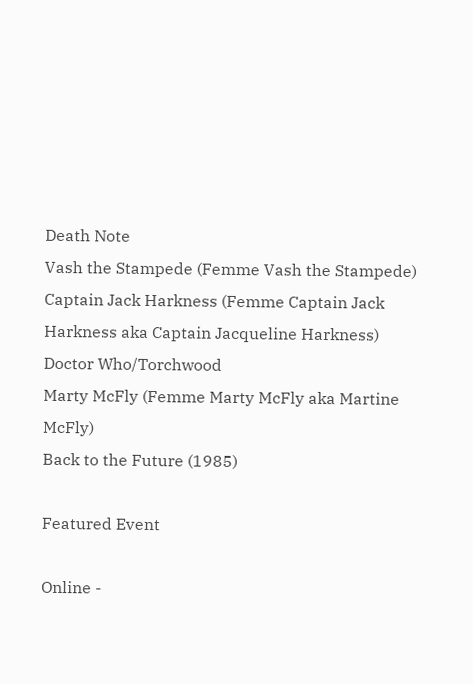Death Note
Vash the Stampede (Femme Vash the Stampede)
Captain Jack Harkness (Femme Captain Jack Harkness aka Captain Jacqueline Harkness)
Doctor Who/Torchwood
Marty McFly (Femme Marty McFly aka Martine McFly)
Back to the Future (1985)

Featured Event

Online -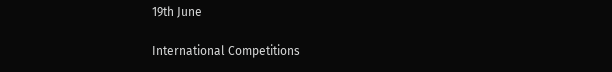19th June

International Competitions